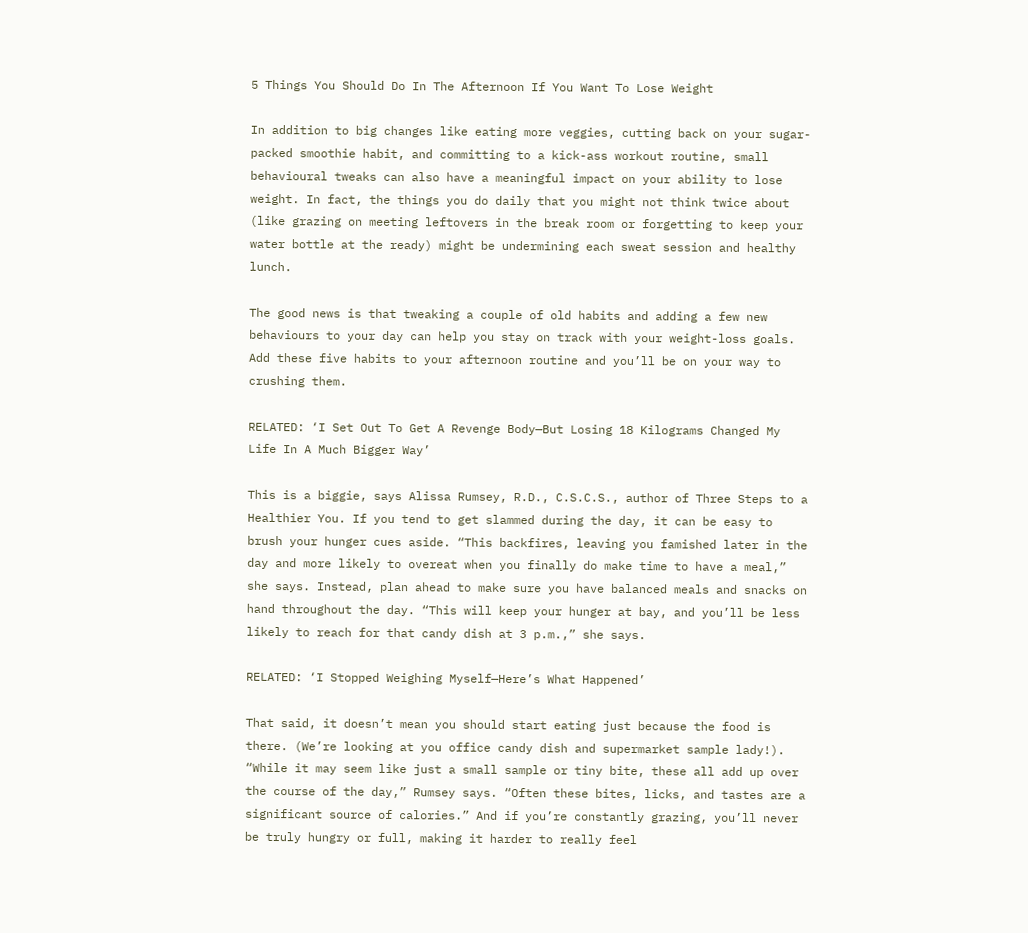5 Things You Should Do In The Afternoon If You Want To Lose Weight

In addition to big changes like eating more veggies, cutting back on your sugar-packed smoothie habit, and committing to a kick-ass workout routine, small behavioural tweaks can also have a meaningful impact on your ability to lose weight. In fact, the things you do daily that you might not think twice about (like grazing on meeting leftovers in the break room or forgetting to keep your water bottle at the ready) might be undermining each sweat session and healthy lunch.

The good news is that tweaking a couple of old habits and adding a few new behaviours to your day can help you stay on track with your weight-loss goals. Add these five habits to your afternoon routine and you’ll be on your way to crushing them.

RELATED: ‘I Set Out To Get A Revenge Body—But Losing 18 Kilograms Changed My Life In A Much Bigger Way’

This is a biggie, says Alissa Rumsey, R.D., C.S.C.S., author of Three Steps to a Healthier You. If you tend to get slammed during the day, it can be easy to brush your hunger cues aside. “This backfires, leaving you famished later in the day and more likely to overeat when you finally do make time to have a meal,” she says. Instead, plan ahead to make sure you have balanced meals and snacks on hand throughout the day. “This will keep your hunger at bay, and you’ll be less likely to reach for that candy dish at 3 p.m.,” she says.

RELATED: ‘I Stopped Weighing Myself—Here’s What Happened’

That said, it doesn’t mean you should start eating just because the food is there. (We’re looking at you office candy dish and supermarket sample lady!). “While it may seem like just a small sample or tiny bite, these all add up over the course of the day,” Rumsey says. “Often these bites, licks, and tastes are a significant source of calories.” And if you’re constantly grazing, you’ll never be truly hungry or full, making it harder to really feel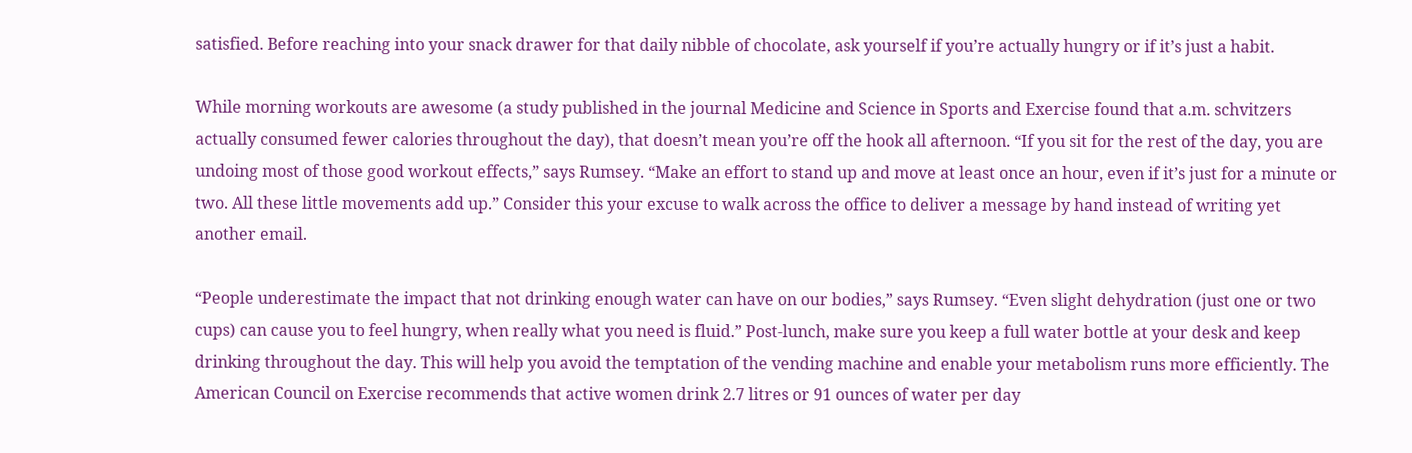satisfied. Before reaching into your snack drawer for that daily nibble of chocolate, ask yourself if you’re actually hungry or if it’s just a habit.

While morning workouts are awesome (a study published in the journal Medicine and Science in Sports and Exercise found that a.m. schvitzers actually consumed fewer calories throughout the day), that doesn’t mean you’re off the hook all afternoon. “If you sit for the rest of the day, you are undoing most of those good workout effects,” says Rumsey. “Make an effort to stand up and move at least once an hour, even if it’s just for a minute or two. All these little movements add up.” Consider this your excuse to walk across the office to deliver a message by hand instead of writing yet another email.

“People underestimate the impact that not drinking enough water can have on our bodies,” says Rumsey. “Even slight dehydration (just one or two cups) can cause you to feel hungry, when really what you need is fluid.” Post-lunch, make sure you keep a full water bottle at your desk and keep drinking throughout the day. This will help you avoid the temptation of the vending machine and enable your metabolism runs more efficiently. The American Council on Exercise recommends that active women drink 2.7 litres or 91 ounces of water per day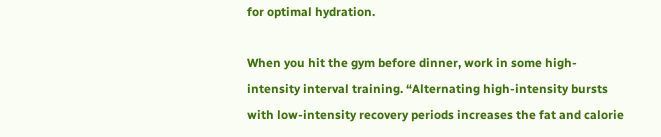for optimal hydration.

When you hit the gym before dinner, work in some high-intensity interval training. “Alternating high-intensity bursts with low-intensity recovery periods increases the fat and calorie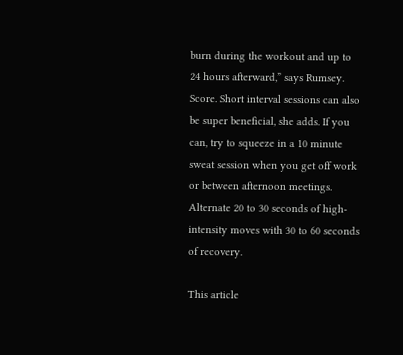burn during the workout and up to 24 hours afterward,” says Rumsey. Score. Short interval sessions can also be super beneficial, she adds. If you can, try to squeeze in a 10 minute sweat session when you get off work or between afternoon meetings. Alternate 20 to 30 seconds of high-intensity moves with 30 to 60 seconds of recovery.

This article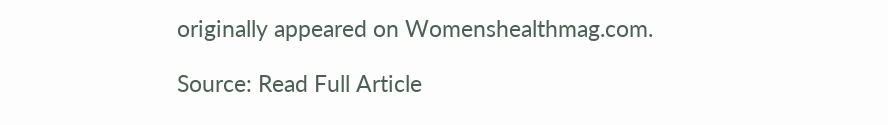originally appeared on Womenshealthmag.com.

Source: Read Full Article